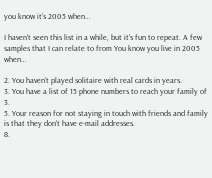you know it’s 2005 when…

I haven’t seen this list in a while, but it’s fun to repeat. A few samples that I can relate to from You know you live in 2005 when…

2. You haven’t played solitaire with real cards in years.
3. You have a list of 15 phone numbers to reach your family of 3.
5. Your reason for not staying in touch with friends and family is that they don’t have e-mail addresses.
8.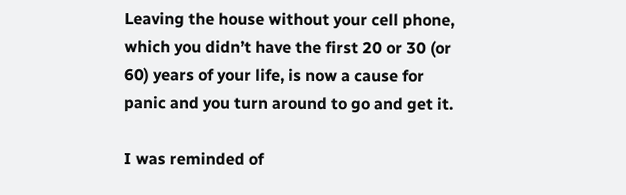Leaving the house without your cell phone, which you didn’t have the first 20 or 30 (or 60) years of your life, is now a cause for panic and you turn around to go and get it.

I was reminded of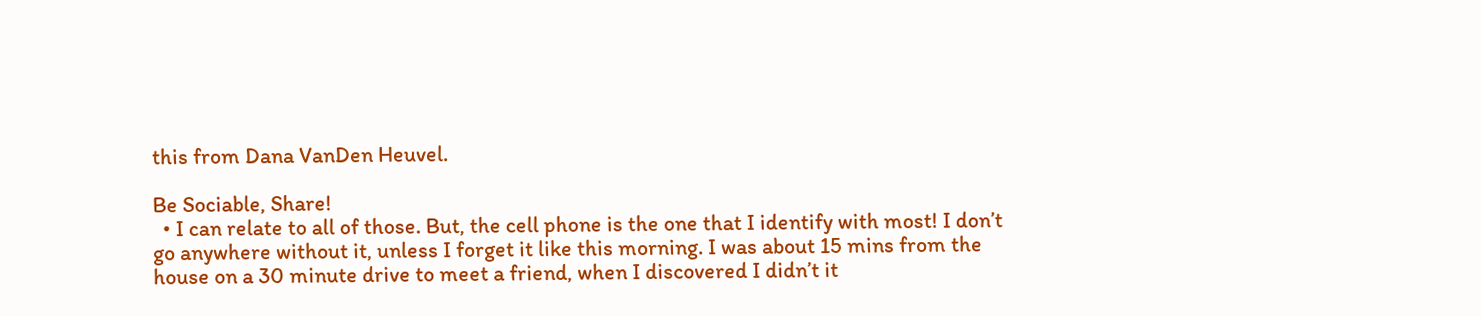this from Dana VanDen Heuvel.

Be Sociable, Share!
  • I can relate to all of those. But, the cell phone is the one that I identify with most! I don’t go anywhere without it, unless I forget it like this morning. I was about 15 mins from the house on a 30 minute drive to meet a friend, when I discovered I didn’t it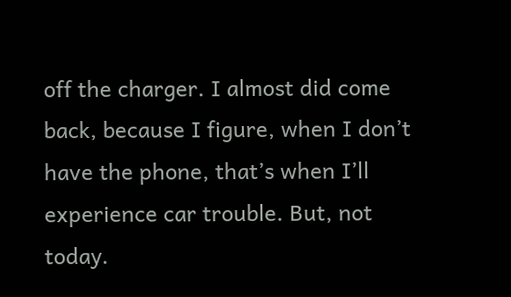off the charger. I almost did come back, because I figure, when I don’t have the phone, that’s when I’ll experience car trouble. But, not today.